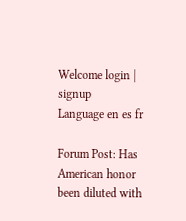Welcome login | signup
Language en es fr

Forum Post: Has American honor been diluted with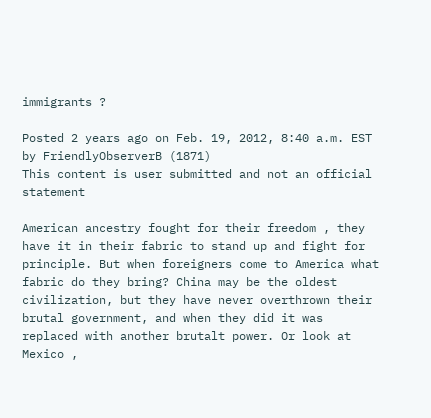immigrants ?

Posted 2 years ago on Feb. 19, 2012, 8:40 a.m. EST by FriendlyObserverB (1871)
This content is user submitted and not an official statement

American ancestry fought for their freedom , they have it in their fabric to stand up and fight for principle. But when foreigners come to America what fabric do they bring? China may be the oldest civilization, but they have never overthrown their brutal government, and when they did it was replaced with another brutalt power. Or look at Mexico ,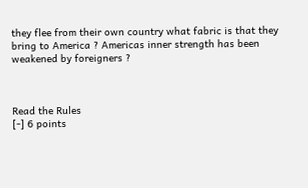they flee from their own country what fabric is that they bring to America ? Americas inner strength has been weakened by foreigners ?



Read the Rules
[-] 6 points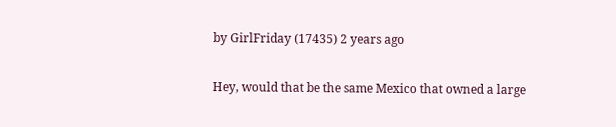by GirlFriday (17435) 2 years ago

Hey, would that be the same Mexico that owned a large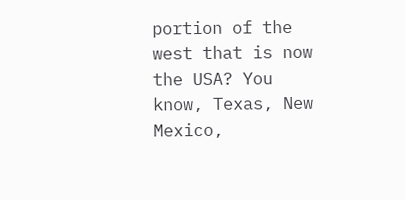portion of the west that is now the USA? You know, Texas, New Mexico,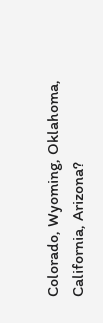Colorado, Wyoming, Oklahoma, California, Arizona?